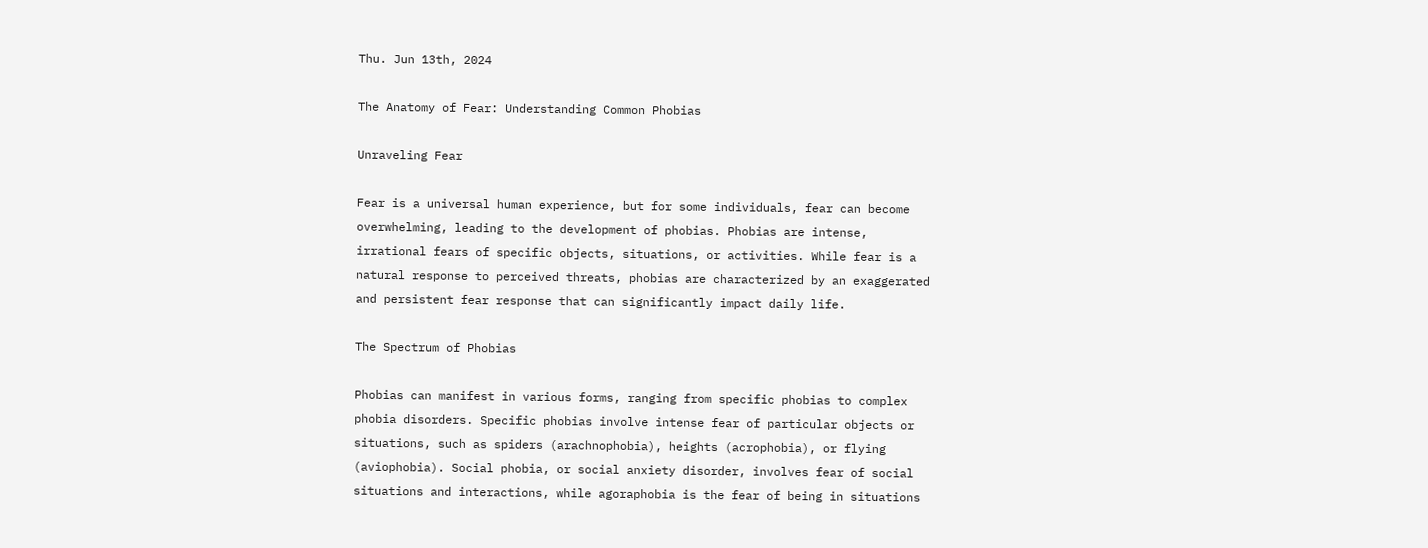Thu. Jun 13th, 2024

The Anatomy of Fear: Understanding Common Phobias

Unraveling Fear

Fear is a universal human experience, but for some individuals, fear can become overwhelming, leading to the development of phobias. Phobias are intense, irrational fears of specific objects, situations, or activities. While fear is a natural response to perceived threats, phobias are characterized by an exaggerated and persistent fear response that can significantly impact daily life.

The Spectrum of Phobias

Phobias can manifest in various forms, ranging from specific phobias to complex phobia disorders. Specific phobias involve intense fear of particular objects or situations, such as spiders (arachnophobia), heights (acrophobia), or flying (aviophobia). Social phobia, or social anxiety disorder, involves fear of social situations and interactions, while agoraphobia is the fear of being in situations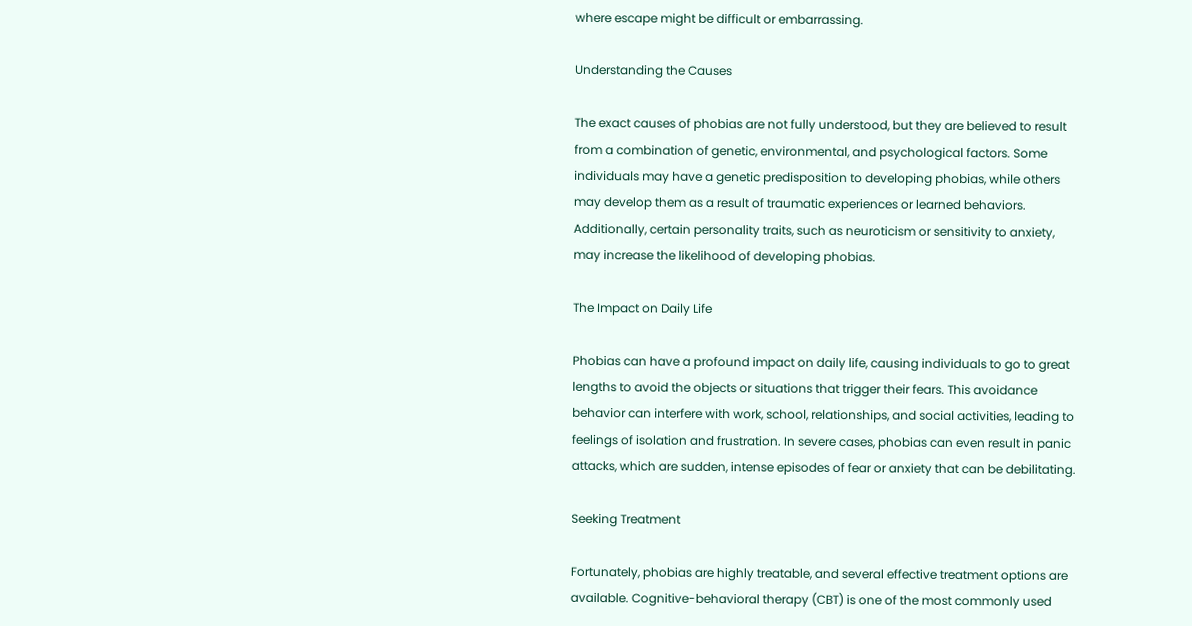where escape might be difficult or embarrassing.

Understanding the Causes

The exact causes of phobias are not fully understood, but they are believed to result from a combination of genetic, environmental, and psychological factors. Some individuals may have a genetic predisposition to developing phobias, while others may develop them as a result of traumatic experiences or learned behaviors. Additionally, certain personality traits, such as neuroticism or sensitivity to anxiety, may increase the likelihood of developing phobias.

The Impact on Daily Life

Phobias can have a profound impact on daily life, causing individuals to go to great lengths to avoid the objects or situations that trigger their fears. This avoidance behavior can interfere with work, school, relationships, and social activities, leading to feelings of isolation and frustration. In severe cases, phobias can even result in panic attacks, which are sudden, intense episodes of fear or anxiety that can be debilitating.

Seeking Treatment

Fortunately, phobias are highly treatable, and several effective treatment options are available. Cognitive-behavioral therapy (CBT) is one of the most commonly used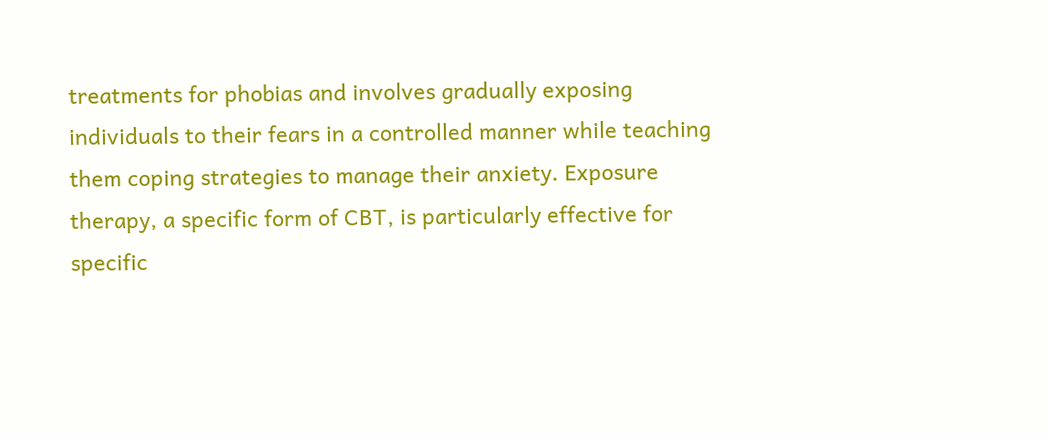treatments for phobias and involves gradually exposing individuals to their fears in a controlled manner while teaching them coping strategies to manage their anxiety. Exposure therapy, a specific form of CBT, is particularly effective for specific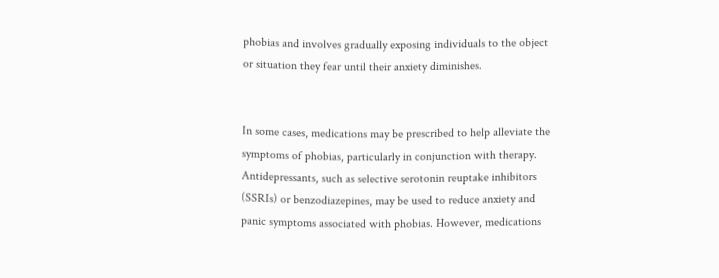phobias and involves gradually exposing individuals to the object or situation they fear until their anxiety diminishes.


In some cases, medications may be prescribed to help alleviate the symptoms of phobias, particularly in conjunction with therapy. Antidepressants, such as selective serotonin reuptake inhibitors (SSRIs) or benzodiazepines, may be used to reduce anxiety and panic symptoms associated with phobias. However, medications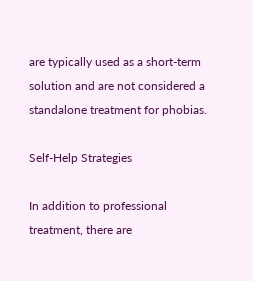are typically used as a short-term solution and are not considered a standalone treatment for phobias.

Self-Help Strategies

In addition to professional treatment, there are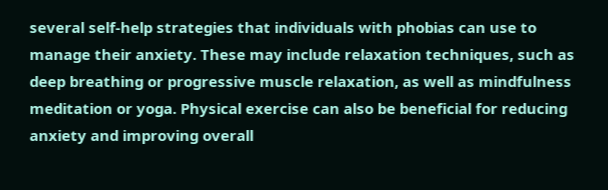several self-help strategies that individuals with phobias can use to manage their anxiety. These may include relaxation techniques, such as deep breathing or progressive muscle relaxation, as well as mindfulness meditation or yoga. Physical exercise can also be beneficial for reducing anxiety and improving overall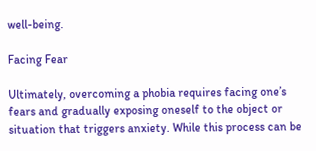well-being.

Facing Fear

Ultimately, overcoming a phobia requires facing one’s fears and gradually exposing oneself to the object or situation that triggers anxiety. While this process can be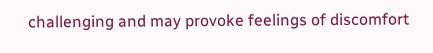challenging and may provoke feelings of discomfort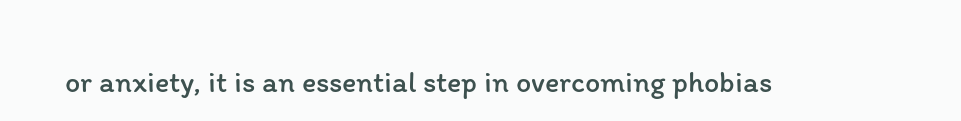or anxiety, it is an essential step in overcoming phobias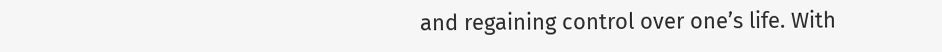and regaining control over one’s life. With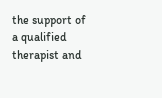the support of a qualified therapist and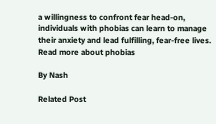a willingness to confront fear head-on, individuals with phobias can learn to manage their anxiety and lead fulfilling, fear-free lives. Read more about phobias

By Nash

Related Post